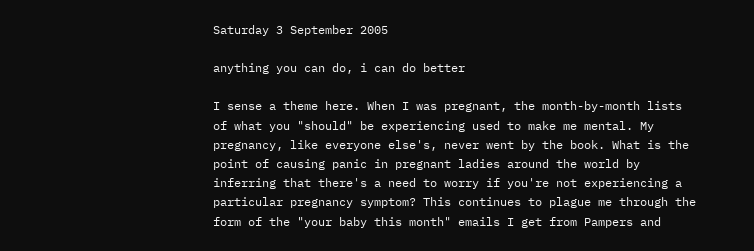Saturday 3 September 2005

anything you can do, i can do better

I sense a theme here. When I was pregnant, the month-by-month lists of what you "should" be experiencing used to make me mental. My pregnancy, like everyone else's, never went by the book. What is the point of causing panic in pregnant ladies around the world by inferring that there's a need to worry if you're not experiencing a particular pregnancy symptom? This continues to plague me through the form of the "your baby this month" emails I get from Pampers and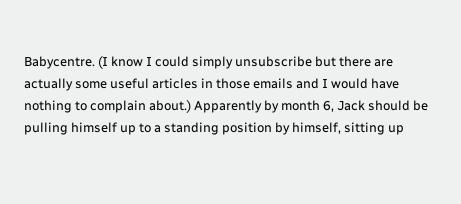Babycentre. (I know I could simply unsubscribe but there are actually some useful articles in those emails and I would have nothing to complain about.) Apparently by month 6, Jack should be pulling himself up to a standing position by himself, sitting up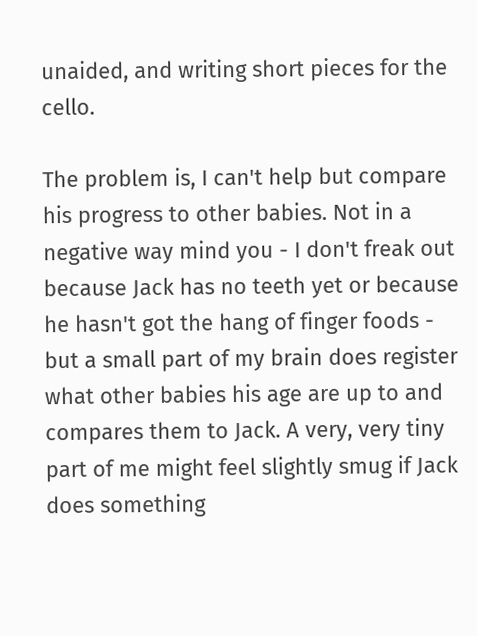unaided, and writing short pieces for the cello.

The problem is, I can't help but compare his progress to other babies. Not in a negative way mind you - I don't freak out because Jack has no teeth yet or because he hasn't got the hang of finger foods - but a small part of my brain does register what other babies his age are up to and compares them to Jack. A very, very tiny part of me might feel slightly smug if Jack does something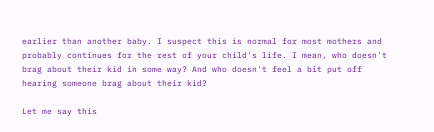earlier than another baby. I suspect this is normal for most mothers and probably continues for the rest of your child's life. I mean, who doesn't brag about their kid in some way? And who doesn't feel a bit put off hearing someone brag about their kid?

Let me say this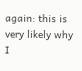again: this is very likely why I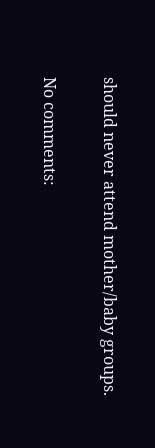should never attend mother/baby groups.

No comments: